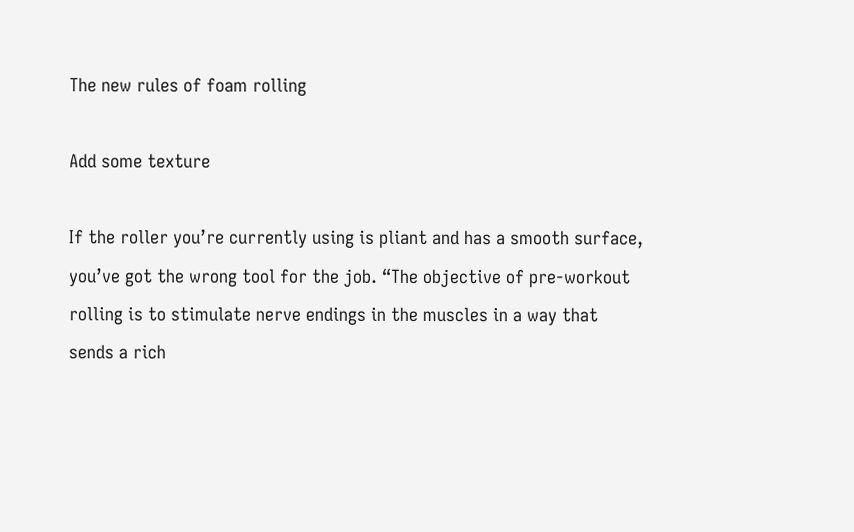The new rules of foam rolling

Add some texture

If the roller you’re currently using is pliant and has a smooth surface, you’ve got the wrong tool for the job. “The objective of pre-workout rolling is to stimulate nerve endings in the muscles in a way that sends a rich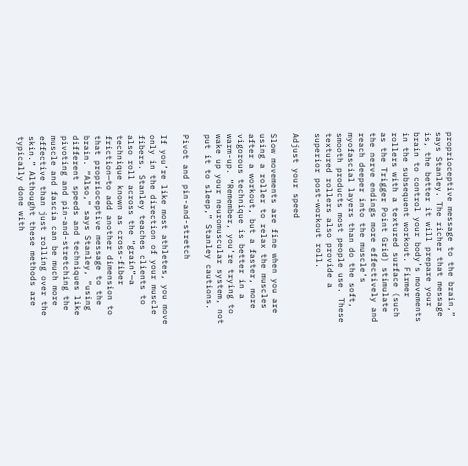proprioceptive message to the brain,” says Stanley. The richer that message is, the better it will prepare your brain to control your body’s movements in the subsequent workout. Firmer rollers with a textured surface (such as the Trigger Point Grid) stimulate the nerve endings more effectively and reach deeper into the muscle’s myofascial layers than do the soft, smooth products most people use. These textured rollers also provide a superior post-workout roll.

Adjust your speed

Slow movements are fine when you are using a roller to relax the muscles after a workout, but a faster, more vigorous technique is better in a warm-up. “Remember, you’re trying to wake up your neuromuscular system, not put it to sleep,” Stanley cautions.

Pivot and pin-and-stretch

If you’re like most athletes, you move only in the direction of your muscle fibers. Stanley teaches clients to also roll across the “grain”—a technique known as cross-fiber friction—to add another dimension to that proprioceptive message to the brain. “Also,” says Stanley, “using different speeds and techniques like pivoting and pin-and-stretching the muscle and fascia can be much more effective than just rolling over the skin.” Althought these methods are typically done with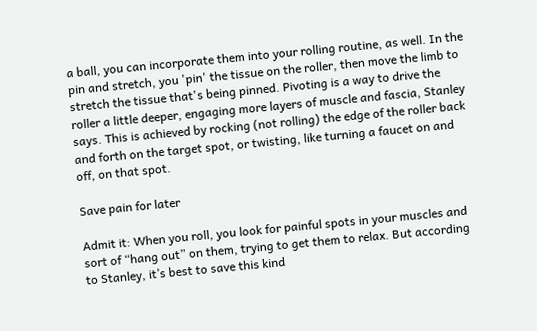a ball, you can incorporate them into your rolling routine, as well. In the pin and stretch, you 'pin' the tissue on the roller, then move the limb to stretch the tissue that's being pinned. Pivoting is a way to drive the roller a little deeper, engaging more layers of muscle and fascia, Stanley says. This is achieved by rocking (not rolling) the edge of the roller back and forth on the target spot, or twisting, like turning a faucet on and off, on that spot.

Save pain for later

Admit it: When you roll, you look for painful spots in your muscles and sort of “hang out” on them, trying to get them to relax. But according to Stanley, it’s best to save this kind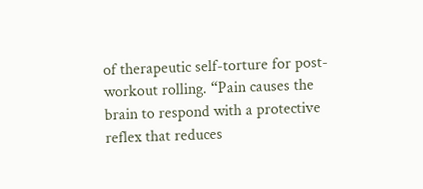of therapeutic self-torture for post-workout rolling. “Pain causes the brain to respond with a protective reflex that reduces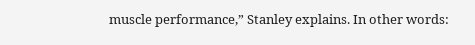muscle performance,” Stanley explains. In other words: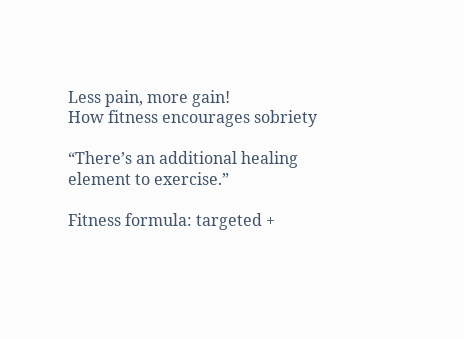Less pain, more gain!
How fitness encourages sobriety

“There’s an additional healing element to exercise.”

Fitness formula: targeted +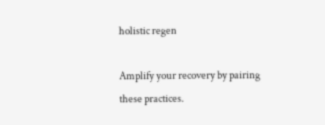holistic regen

Amplify your recovery by pairing these practices.